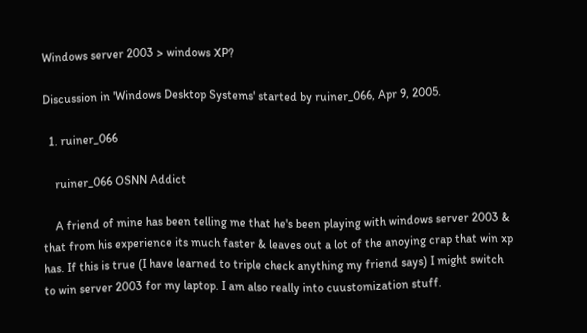Windows server 2003 > windows XP?

Discussion in 'Windows Desktop Systems' started by ruiner_066, Apr 9, 2005.

  1. ruiner_066

    ruiner_066 OSNN Addict

    A friend of mine has been telling me that he's been playing with windows server 2003 & that from his experience its much faster & leaves out a lot of the anoying crap that win xp has. If this is true (I have learned to triple check anything my friend says) I might switch to win server 2003 for my laptop. I am also really into cuustomization stuff.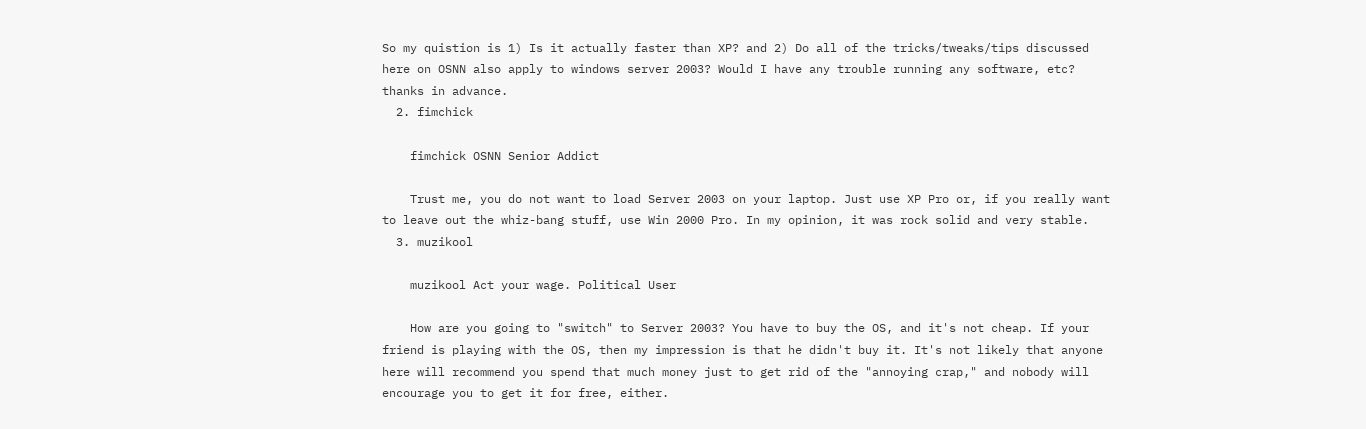So my quistion is 1) Is it actually faster than XP? and 2) Do all of the tricks/tweaks/tips discussed here on OSNN also apply to windows server 2003? Would I have any trouble running any software, etc? thanks in advance.
  2. fimchick

    fimchick OSNN Senior Addict

    Trust me, you do not want to load Server 2003 on your laptop. Just use XP Pro or, if you really want to leave out the whiz-bang stuff, use Win 2000 Pro. In my opinion, it was rock solid and very stable.
  3. muzikool

    muzikool Act your wage. Political User

    How are you going to "switch" to Server 2003? You have to buy the OS, and it's not cheap. If your friend is playing with the OS, then my impression is that he didn't buy it. It's not likely that anyone here will recommend you spend that much money just to get rid of the "annoying crap," and nobody will encourage you to get it for free, either.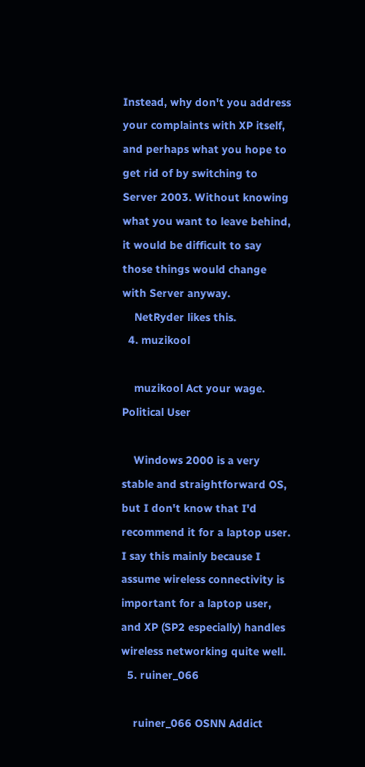Instead, why don't you address your complaints with XP itself, and perhaps what you hope to get rid of by switching to Server 2003. Without knowing what you want to leave behind, it would be difficult to say those things would change with Server anyway.
    NetRyder likes this.
  4. muzikool

    muzikool Act your wage. Political User

    Windows 2000 is a very stable and straightforward OS, but I don't know that I'd recommend it for a laptop user. I say this mainly because I assume wireless connectivity is important for a laptop user, and XP (SP2 especially) handles wireless networking quite well.
  5. ruiner_066

    ruiner_066 OSNN Addict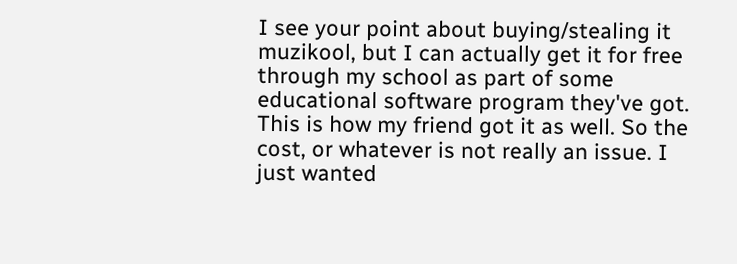I see your point about buying/stealing it muzikool, but I can actually get it for free through my school as part of some educational software program they've got. This is how my friend got it as well. So the cost, or whatever is not really an issue. I just wanted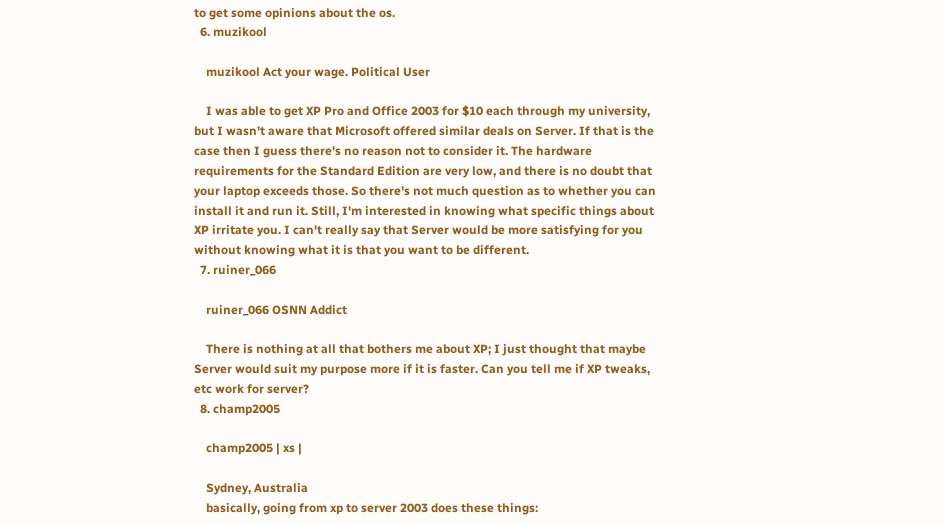to get some opinions about the os.
  6. muzikool

    muzikool Act your wage. Political User

    I was able to get XP Pro and Office 2003 for $10 each through my university, but I wasn't aware that Microsoft offered similar deals on Server. If that is the case then I guess there's no reason not to consider it. The hardware requirements for the Standard Edition are very low, and there is no doubt that your laptop exceeds those. So there's not much question as to whether you can install it and run it. Still, I'm interested in knowing what specific things about XP irritate you. I can't really say that Server would be more satisfying for you without knowing what it is that you want to be different.
  7. ruiner_066

    ruiner_066 OSNN Addict

    There is nothing at all that bothers me about XP; I just thought that maybe Server would suit my purpose more if it is faster. Can you tell me if XP tweaks, etc work for server?
  8. champ2005

    champ2005 | xs |

    Sydney, Australia
    basically, going from xp to server 2003 does these things: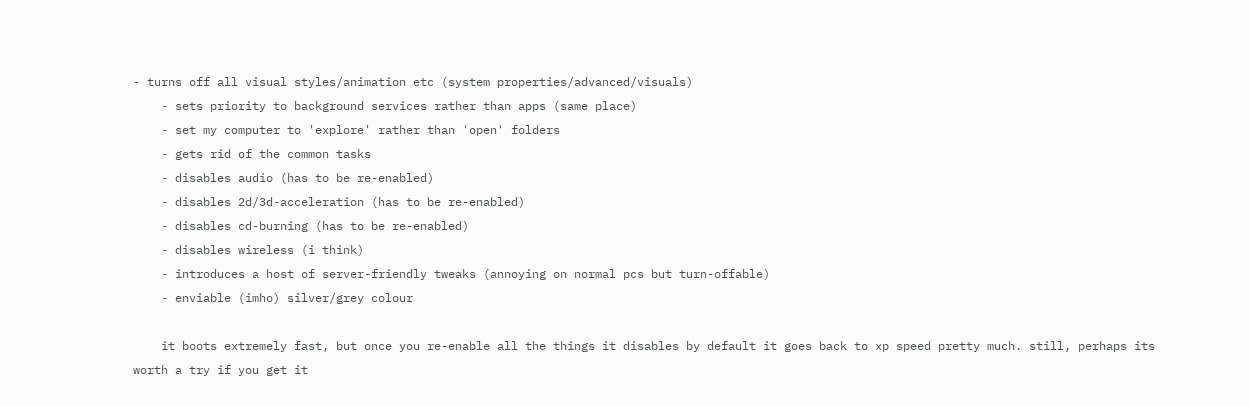- turns off all visual styles/animation etc (system properties/advanced/visuals)
    - sets priority to background services rather than apps (same place)
    - set my computer to 'explore' rather than 'open' folders
    - gets rid of the common tasks
    - disables audio (has to be re-enabled)
    - disables 2d/3d-acceleration (has to be re-enabled)
    - disables cd-burning (has to be re-enabled)
    - disables wireless (i think)
    - introduces a host of server-friendly tweaks (annoying on normal pcs but turn-offable)
    - enviable (imho) silver/grey colour

    it boots extremely fast, but once you re-enable all the things it disables by default it goes back to xp speed pretty much. still, perhaps its worth a try if you get it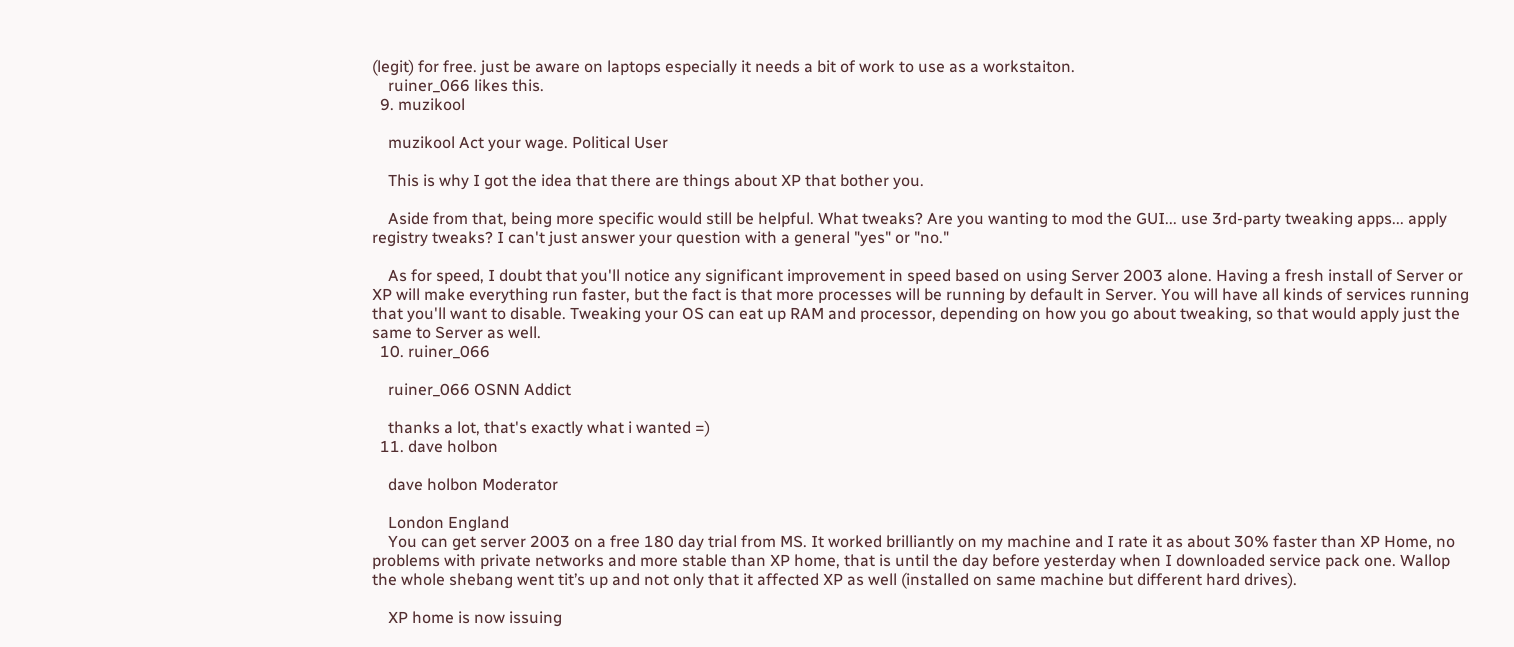(legit) for free. just be aware on laptops especially it needs a bit of work to use as a workstaiton.
    ruiner_066 likes this.
  9. muzikool

    muzikool Act your wage. Political User

    This is why I got the idea that there are things about XP that bother you.

    Aside from that, being more specific would still be helpful. What tweaks? Are you wanting to mod the GUI... use 3rd-party tweaking apps... apply registry tweaks? I can't just answer your question with a general "yes" or "no."

    As for speed, I doubt that you'll notice any significant improvement in speed based on using Server 2003 alone. Having a fresh install of Server or XP will make everything run faster, but the fact is that more processes will be running by default in Server. You will have all kinds of services running that you'll want to disable. Tweaking your OS can eat up RAM and processor, depending on how you go about tweaking, so that would apply just the same to Server as well.
  10. ruiner_066

    ruiner_066 OSNN Addict

    thanks a lot, that's exactly what i wanted =)
  11. dave holbon

    dave holbon Moderator

    London England
    You can get server 2003 on a free 180 day trial from MS. It worked brilliantly on my machine and I rate it as about 30% faster than XP Home, no problems with private networks and more stable than XP home, that is until the day before yesterday when I downloaded service pack one. Wallop the whole shebang went tit’s up and not only that it affected XP as well (installed on same machine but different hard drives).

    XP home is now issuing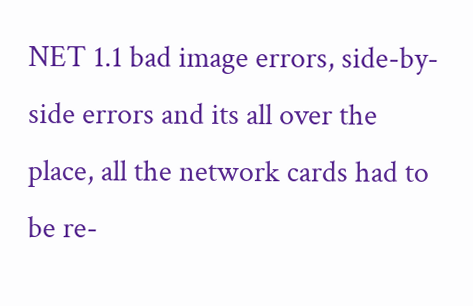NET 1.1 bad image errors, side-by-side errors and its all over the place, all the network cards had to be re-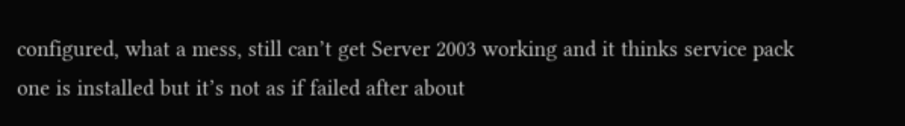configured, what a mess, still can’t get Server 2003 working and it thinks service pack one is installed but it’s not as if failed after about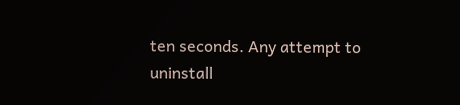ten seconds. Any attempt to uninstall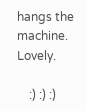hangs the machine. Lovely.

    :) :) :)